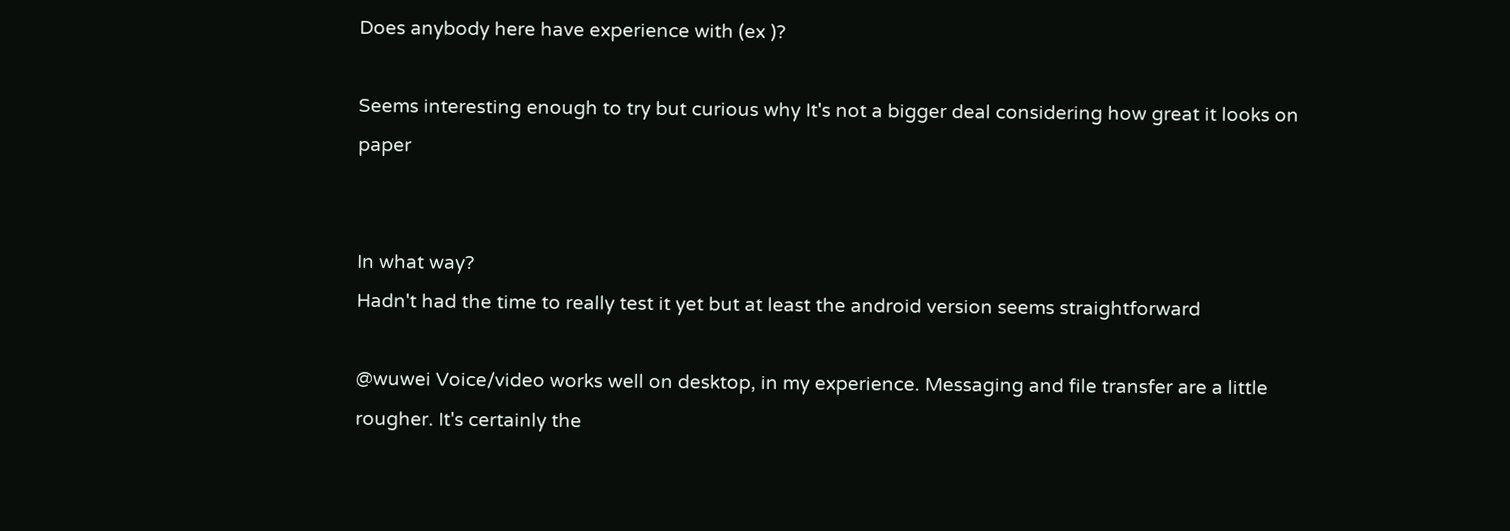Does anybody here have experience with (ex )?

Seems interesting enough to try but curious why It's not a bigger deal considering how great it looks on paper


In what way?
Hadn't had the time to really test it yet but at least the android version seems straightforward

@wuwei Voice/video works well on desktop, in my experience. Messaging and file transfer are a little rougher. It's certainly the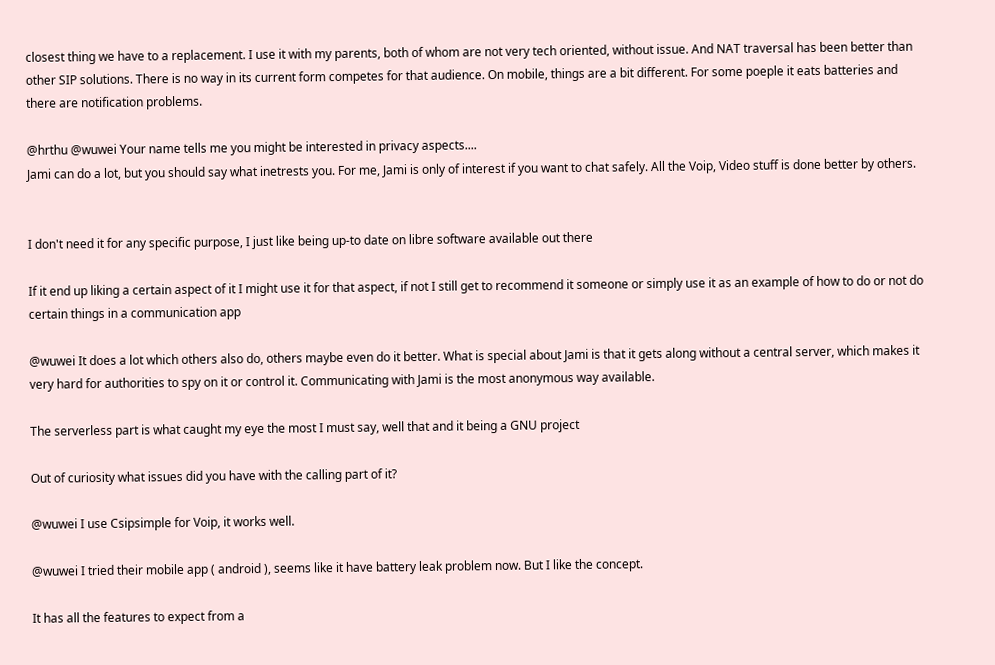closest thing we have to a replacement. I use it with my parents, both of whom are not very tech oriented, without issue. And NAT traversal has been better than other SIP solutions. There is no way in its current form competes for that audience. On mobile, things are a bit different. For some poeple it eats batteries and there are notification problems.

@hrthu @wuwei Your name tells me you might be interested in privacy aspects....
Jami can do a lot, but you should say what inetrests you. For me, Jami is only of interest if you want to chat safely. All the Voip, Video stuff is done better by others.


I don't need it for any specific purpose, I just like being up-to date on libre software available out there

If it end up liking a certain aspect of it I might use it for that aspect, if not I still get to recommend it someone or simply use it as an example of how to do or not do certain things in a communication app

@wuwei It does a lot which others also do, others maybe even do it better. What is special about Jami is that it gets along without a central server, which makes it very hard for authorities to spy on it or control it. Communicating with Jami is the most anonymous way available.

The serverless part is what caught my eye the most I must say, well that and it being a GNU project

Out of curiosity what issues did you have with the calling part of it?

@wuwei I use Csipsimple for Voip, it works well.

@wuwei I tried their mobile app ( android ), seems like it have battery leak problem now. But I like the concept.

It has all the features to expect from a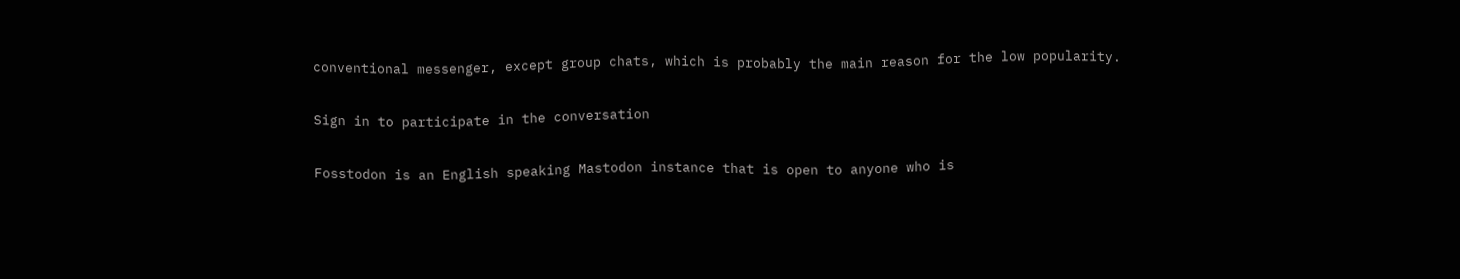conventional messenger, except group chats, which is probably the main reason for the low popularity.

Sign in to participate in the conversation

Fosstodon is an English speaking Mastodon instance that is open to anyone who is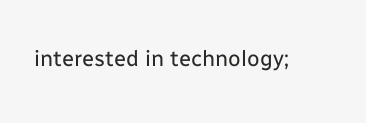interested in technology;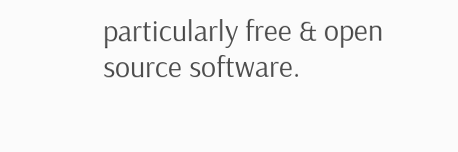particularly free & open source software.